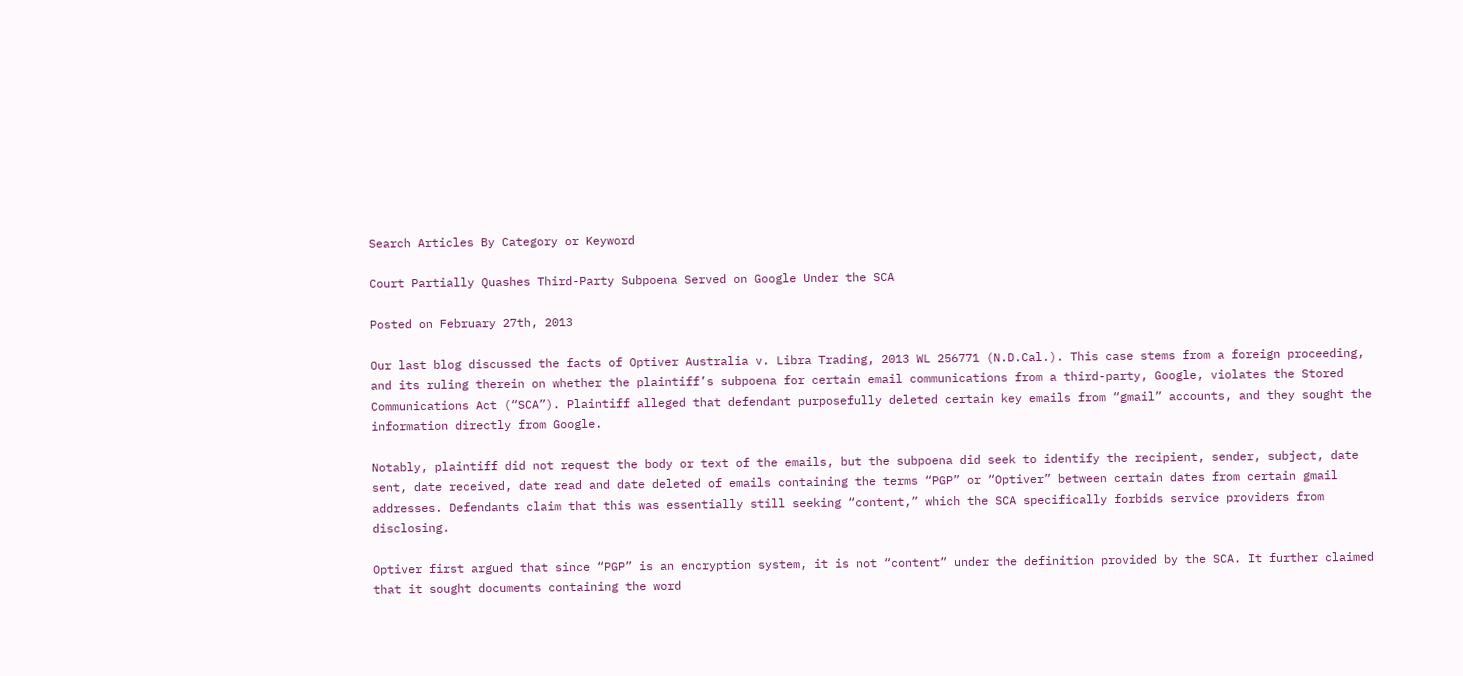Search Articles By Category or Keyword

Court Partially Quashes Third-Party Subpoena Served on Google Under the SCA

Posted on February 27th, 2013

Our last blog discussed the facts of Optiver Australia v. Libra Trading, 2013 WL 256771 (N.D.Cal.). This case stems from a foreign proceeding, and its ruling therein on whether the plaintiff’s subpoena for certain email communications from a third-party, Google, violates the Stored Communications Act (“SCA”). Plaintiff alleged that defendant purposefully deleted certain key emails from “gmail” accounts, and they sought the information directly from Google.

Notably, plaintiff did not request the body or text of the emails, but the subpoena did seek to identify the recipient, sender, subject, date sent, date received, date read and date deleted of emails containing the terms “PGP” or “Optiver” between certain dates from certain gmail addresses. Defendants claim that this was essentially still seeking “content,” which the SCA specifically forbids service providers from disclosing.

Optiver first argued that since “PGP” is an encryption system, it is not “content” under the definition provided by the SCA. It further claimed that it sought documents containing the word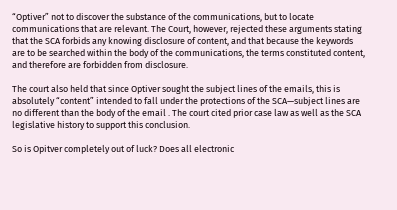“Optiver” not to discover the substance of the communications, but to locate communications that are relevant. The Court, however, rejected these arguments stating that the SCA forbids any knowing disclosure of content, and that because the keywords are to be searched within the body of the communications, the terms constituted content, and therefore are forbidden from disclosure.

The court also held that since Optiver sought the subject lines of the emails, this is absolutely “content” intended to fall under the protections of the SCA—subject lines are no different than the body of the email . The court cited prior case law as well as the SCA legislative history to support this conclusion.

So is Opitver completely out of luck? Does all electronic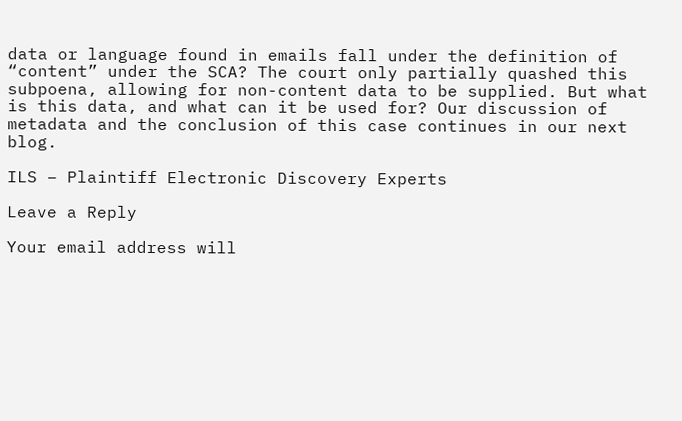data or language found in emails fall under the definition of “content” under the SCA? The court only partially quashed this subpoena, allowing for non-content data to be supplied. But what is this data, and what can it be used for? Our discussion of metadata and the conclusion of this case continues in our next blog.

ILS – Plaintiff Electronic Discovery Experts

Leave a Reply

Your email address will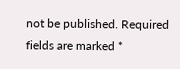not be published. Required fields are marked *